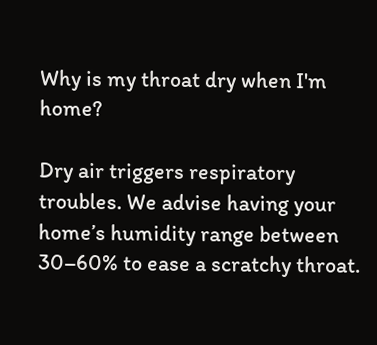Why is my throat dry when I'm home?

Dry air triggers respiratory troubles. We advise having your home’s humidity range between 30–60% to ease a scratchy throat.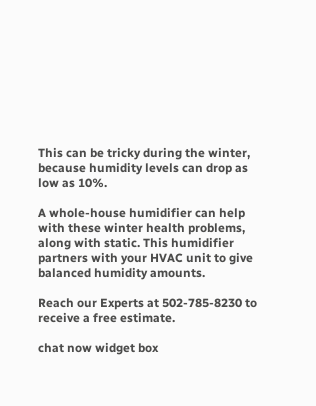This can be tricky during the winter, because humidity levels can drop as low as 10%.

A whole-house humidifier can help with these winter health problems, along with static. This humidifier partners with your HVAC unit to give balanced humidity amounts.

Reach our Experts at 502-785-8230 to receive a free estimate.

chat now widget box